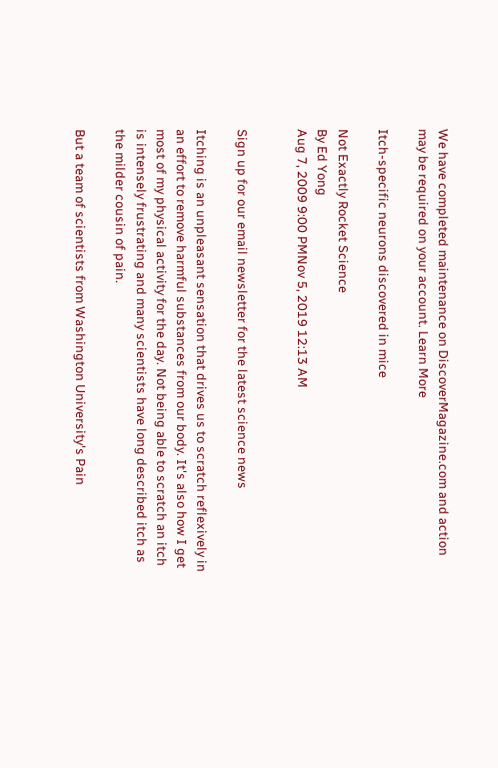We have completed maintenance on DiscoverMagazine.com and action may be required on your account. Learn More

Itch-specific neurons discovered in mice

Not Exactly Rocket Science
By Ed Yong
Aug 7, 2009 9:00 PMNov 5, 2019 12:13 AM


Sign up for our email newsletter for the latest science news

Itching is an unpleasant sensation that drives us to scratch reflexively in an effort to remove harmful substances from our body. It's also how I get most of my physical activity for the day. Not being able to scratch an itch is intensely frustrating and many scientists have long described itch as the milder cousin of pain.

But a team of scientists from Washington University's Pain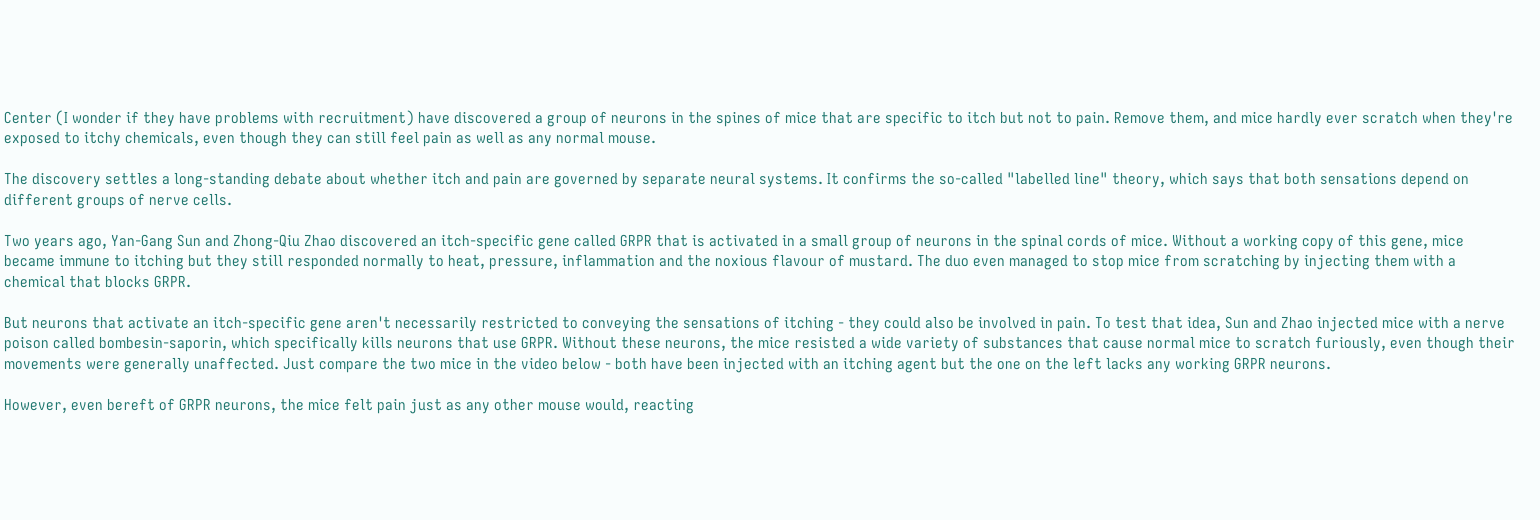Center (I wonder if they have problems with recruitment) have discovered a group of neurons in the spines of mice that are specific to itch but not to pain. Remove them, and mice hardly ever scratch when they're exposed to itchy chemicals, even though they can still feel pain as well as any normal mouse.

The discovery settles a long-standing debate about whether itch and pain are governed by separate neural systems. It confirms the so-called "labelled line" theory, which says that both sensations depend on different groups of nerve cells.

Two years ago, Yan-Gang Sun and Zhong-Qiu Zhao discovered an itch-specific gene called GRPR that is activated in a small group of neurons in the spinal cords of mice. Without a working copy of this gene, mice became immune to itching but they still responded normally to heat, pressure, inflammation and the noxious flavour of mustard. The duo even managed to stop mice from scratching by injecting them with a chemical that blocks GRPR.

But neurons that activate an itch-specific gene aren't necessarily restricted to conveying the sensations of itching - they could also be involved in pain. To test that idea, Sun and Zhao injected mice with a nerve poison called bombesin-saporin, which specifically kills neurons that use GRPR. Without these neurons, the mice resisted a wide variety of substances that cause normal mice to scratch furiously, even though their movements were generally unaffected. Just compare the two mice in the video below - both have been injected with an itching agent but the one on the left lacks any working GRPR neurons.

However, even bereft of GRPR neurons, the mice felt pain just as any other mouse would, reacting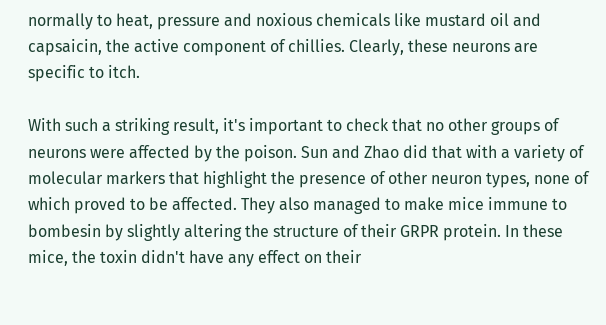normally to heat, pressure and noxious chemicals like mustard oil and capsaicin, the active component of chillies. Clearly, these neurons are specific to itch.

With such a striking result, it's important to check that no other groups of neurons were affected by the poison. Sun and Zhao did that with a variety of molecular markers that highlight the presence of other neuron types, none of which proved to be affected. They also managed to make mice immune to bombesin by slightly altering the structure of their GRPR protein. In these mice, the toxin didn't have any effect on their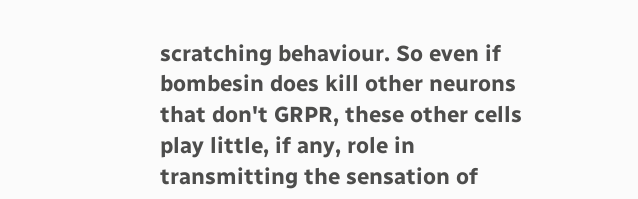scratching behaviour. So even if bombesin does kill other neurons that don't GRPR, these other cells play little, if any, role in transmitting the sensation of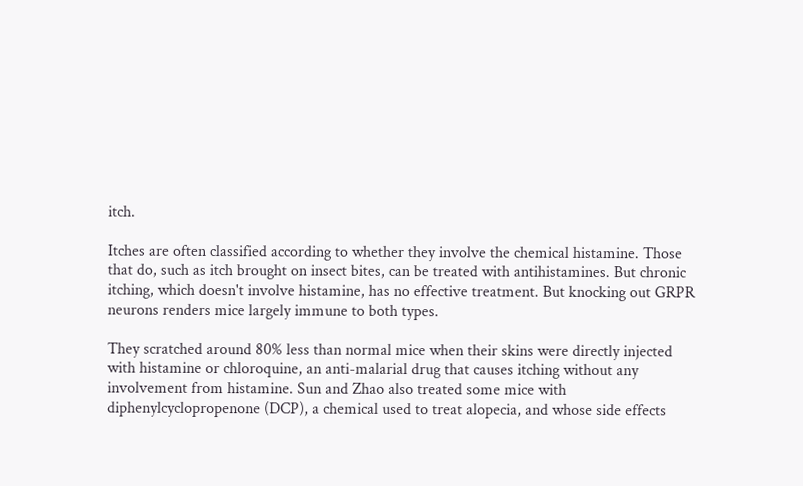itch.

Itches are often classified according to whether they involve the chemical histamine. Those that do, such as itch brought on insect bites, can be treated with antihistamines. But chronic itching, which doesn't involve histamine, has no effective treatment. But knocking out GRPR neurons renders mice largely immune to both types.

They scratched around 80% less than normal mice when their skins were directly injected with histamine or chloroquine, an anti-malarial drug that causes itching without any involvement from histamine. Sun and Zhao also treated some mice with diphenylcyclopropenone (DCP), a chemical used to treat alopecia, and whose side effects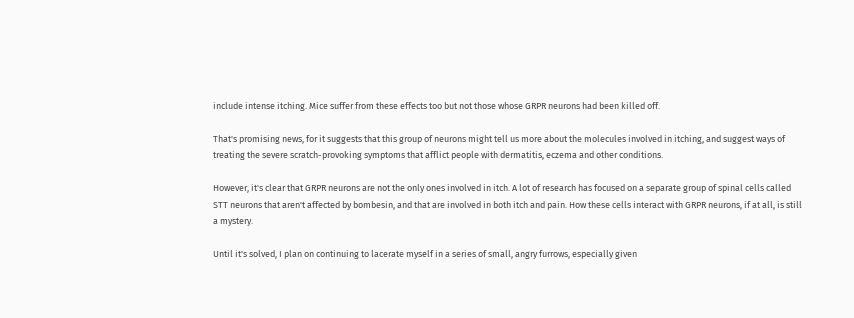include intense itching. Mice suffer from these effects too but not those whose GRPR neurons had been killed off.

That's promising news, for it suggests that this group of neurons might tell us more about the molecules involved in itching, and suggest ways of treating the severe scratch-provoking symptoms that afflict people with dermatitis, eczema and other conditions.

However, it's clear that GRPR neurons are not the only ones involved in itch. A lot of research has focused on a separate group of spinal cells called STT neurons that aren't affected by bombesin, and that are involved in both itch and pain. How these cells interact with GRPR neurons, if at all, is still a mystery.

Until it's solved, I plan on continuing to lacerate myself in a series of small, angry furrows, especially given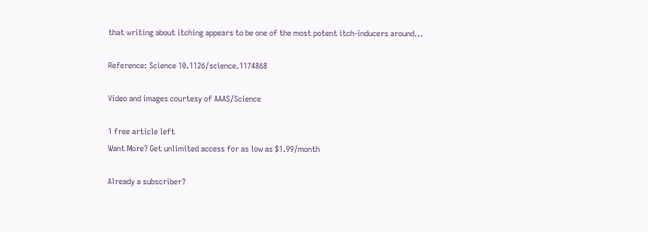that writing about itching appears to be one of the most potent itch-inducers around...

Reference: Science 10.1126/science.1174868

Video and images courtesy of AAAS/Science

1 free article left
Want More? Get unlimited access for as low as $1.99/month

Already a subscriber?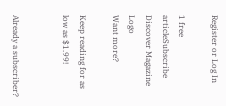Register or Log In

1 free articleSubscribe
Discover Magazine Logo
Want more?

Keep reading for as low as $1.99!


Already a subscriber?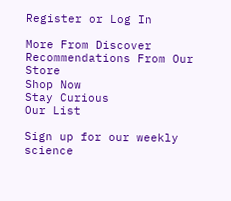Register or Log In

More From Discover
Recommendations From Our Store
Shop Now
Stay Curious
Our List

Sign up for our weekly science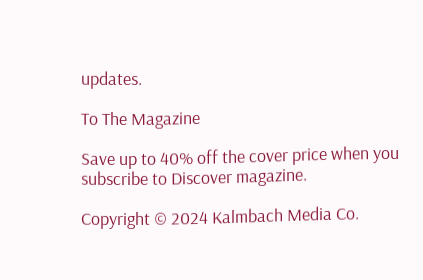updates.

To The Magazine

Save up to 40% off the cover price when you subscribe to Discover magazine.

Copyright © 2024 Kalmbach Media Co.